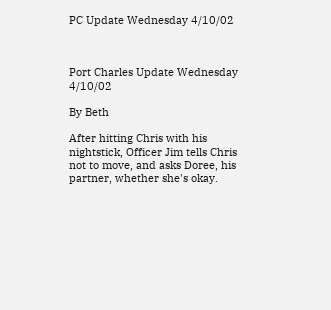PC Update Wednesday 4/10/02



Port Charles Update Wednesday 4/10/02

By Beth

After hitting Chris with his nightstick, Officer Jim tells Chris not to move, and asks Doree, his partner, whether she's okay.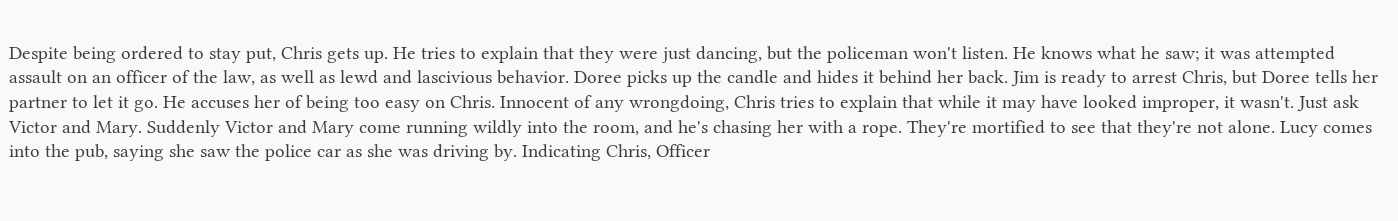Despite being ordered to stay put, Chris gets up. He tries to explain that they were just dancing, but the policeman won't listen. He knows what he saw; it was attempted assault on an officer of the law, as well as lewd and lascivious behavior. Doree picks up the candle and hides it behind her back. Jim is ready to arrest Chris, but Doree tells her partner to let it go. He accuses her of being too easy on Chris. Innocent of any wrongdoing, Chris tries to explain that while it may have looked improper, it wasn't. Just ask Victor and Mary. Suddenly Victor and Mary come running wildly into the room, and he's chasing her with a rope. They're mortified to see that they're not alone. Lucy comes into the pub, saying she saw the police car as she was driving by. Indicating Chris, Officer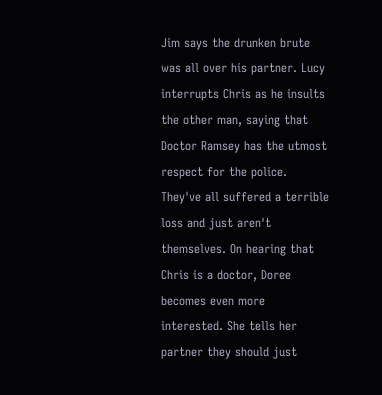Jim says the drunken brute was all over his partner. Lucy interrupts Chris as he insults the other man, saying that Doctor Ramsey has the utmost respect for the police. They've all suffered a terrible loss and just aren't themselves. On hearing that Chris is a doctor, Doree becomes even more interested. She tells her partner they should just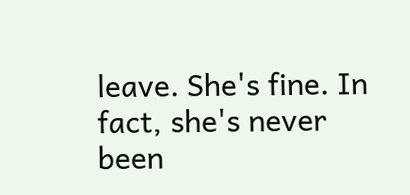leave. She's fine. In fact, she's never been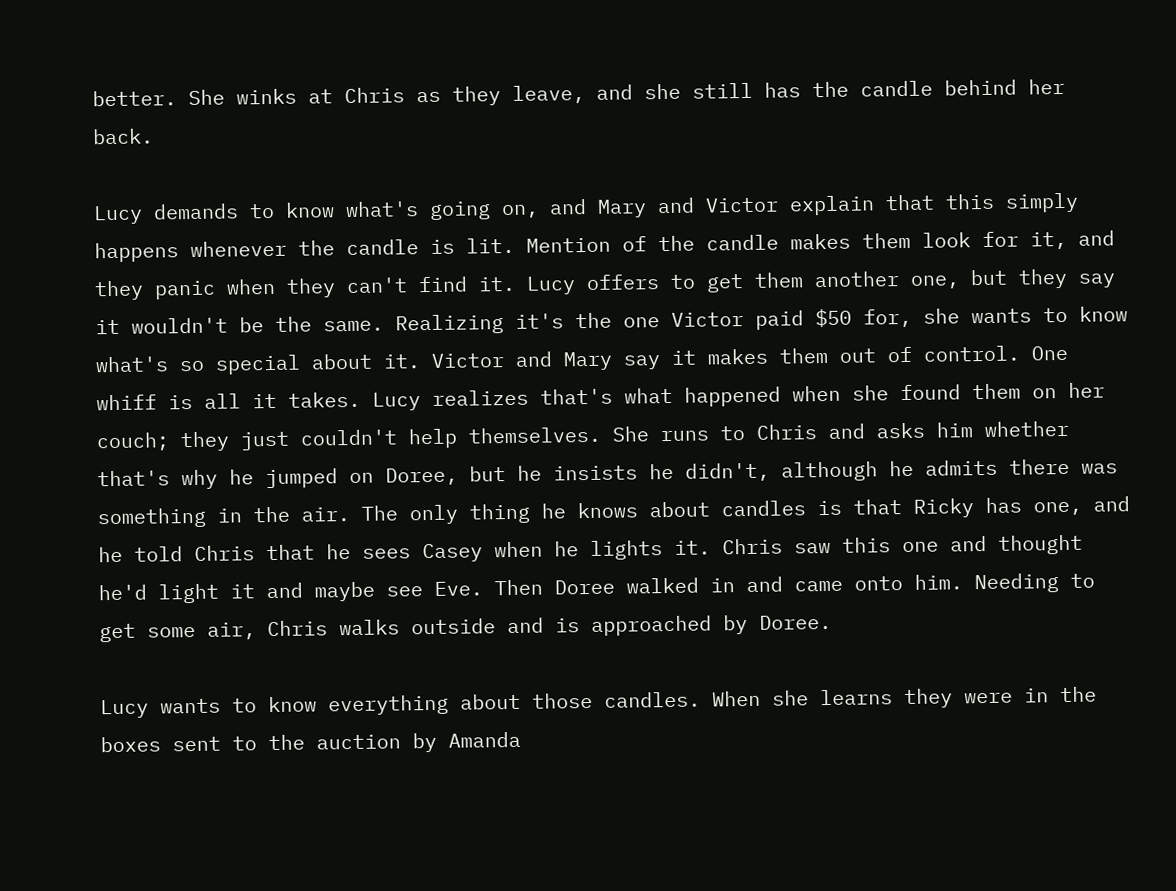better. She winks at Chris as they leave, and she still has the candle behind her back.

Lucy demands to know what's going on, and Mary and Victor explain that this simply happens whenever the candle is lit. Mention of the candle makes them look for it, and they panic when they can't find it. Lucy offers to get them another one, but they say it wouldn't be the same. Realizing it's the one Victor paid $50 for, she wants to know what's so special about it. Victor and Mary say it makes them out of control. One whiff is all it takes. Lucy realizes that's what happened when she found them on her couch; they just couldn't help themselves. She runs to Chris and asks him whether that's why he jumped on Doree, but he insists he didn't, although he admits there was something in the air. The only thing he knows about candles is that Ricky has one, and he told Chris that he sees Casey when he lights it. Chris saw this one and thought he'd light it and maybe see Eve. Then Doree walked in and came onto him. Needing to get some air, Chris walks outside and is approached by Doree.

Lucy wants to know everything about those candles. When she learns they were in the boxes sent to the auction by Amanda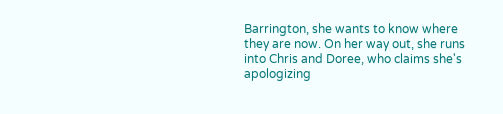Barrington, she wants to know where they are now. On her way out, she runs into Chris and Doree, who claims she's apologizing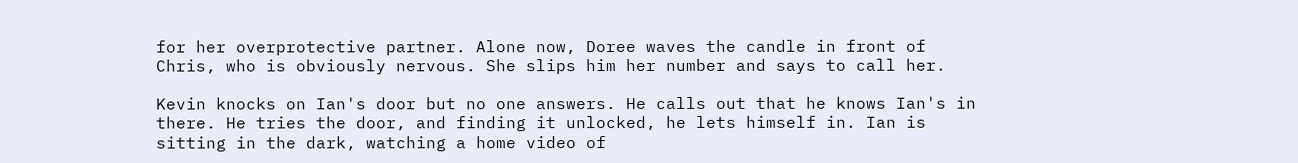for her overprotective partner. Alone now, Doree waves the candle in front of Chris, who is obviously nervous. She slips him her number and says to call her.

Kevin knocks on Ian's door but no one answers. He calls out that he knows Ian's in there. He tries the door, and finding it unlocked, he lets himself in. Ian is sitting in the dark, watching a home video of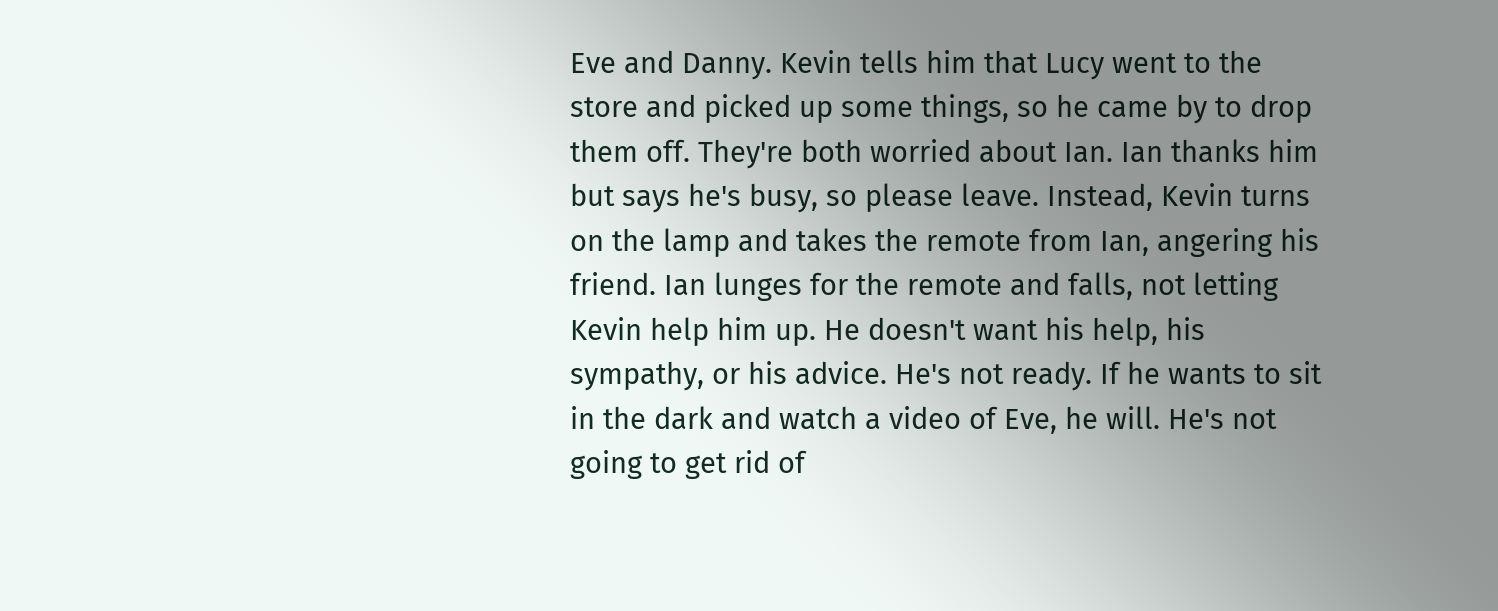Eve and Danny. Kevin tells him that Lucy went to the store and picked up some things, so he came by to drop them off. They're both worried about Ian. Ian thanks him but says he's busy, so please leave. Instead, Kevin turns on the lamp and takes the remote from Ian, angering his friend. Ian lunges for the remote and falls, not letting Kevin help him up. He doesn't want his help, his sympathy, or his advice. He's not ready. If he wants to sit in the dark and watch a video of Eve, he will. He's not going to get rid of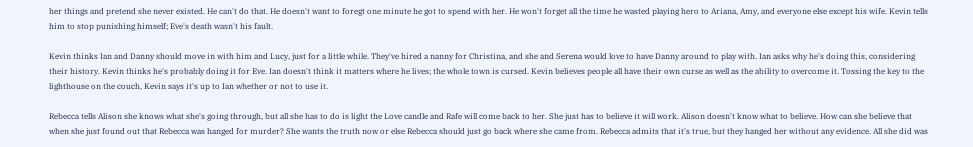her things and pretend she never existed. He can't do that. He doesn't want to foregt one minute he got to spend with her. He won't forget all the time he wasted playing hero to Ariana, Amy, and everyone else except his wife. Kevin tells him to stop punishing himself; Eve's death wasn't his fault.

Kevin thinks Ian and Danny should move in with him and Lucy, just for a little while. They've hired a nanny for Christina, and she and Serena would love to have Danny around to play with. Ian asks why he's doing this, considering their history. Kevin thinks he's probably doing it for Eve. Ian doesn't think it matters where he lives; the whole town is cursed. Kevin believes people all have their own curse as well as the ability to overcome it. Tossing the key to the lighthouse on the couch, Kevin says it's up to Ian whether or not to use it.

Rebecca tells Alison she knows what she's going through, but all she has to do is light the Love candle and Rafe will come back to her. She just has to believe it will work. Alison doesn't know what to believe. How can she believe that when she just found out that Rebecca was hanged for murder? She wants the truth now or else Rebecca should just go back where she came from. Rebecca admits that it's true, but they hanged her without any evidence. All she did was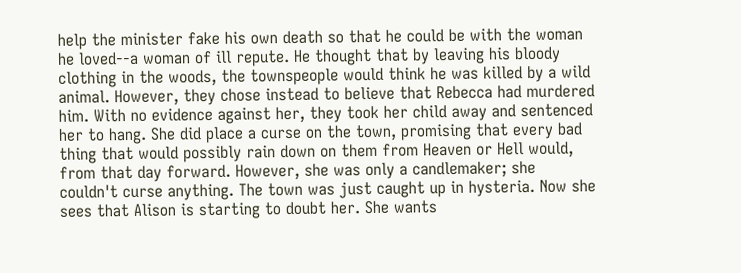help the minister fake his own death so that he could be with the woman he loved--a woman of ill repute. He thought that by leaving his bloody clothing in the woods, the townspeople would think he was killed by a wild animal. However, they chose instead to believe that Rebecca had murdered him. With no evidence against her, they took her child away and sentenced her to hang. She did place a curse on the town, promising that every bad thing that would possibly rain down on them from Heaven or Hell would, from that day forward. However, she was only a candlemaker; she couldn't curse anything. The town was just caught up in hysteria. Now she sees that Alison is starting to doubt her. She wants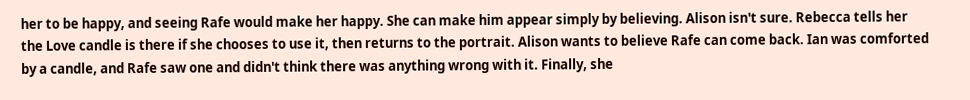her to be happy, and seeing Rafe would make her happy. She can make him appear simply by believing. Alison isn't sure. Rebecca tells her the Love candle is there if she chooses to use it, then returns to the portrait. Alison wants to believe Rafe can come back. Ian was comforted by a candle, and Rafe saw one and didn't think there was anything wrong with it. Finally, she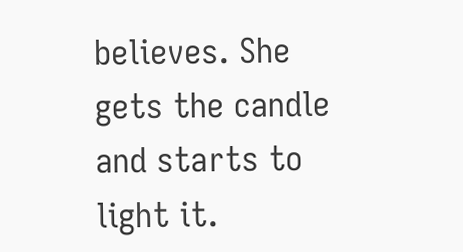believes. She gets the candle and starts to light it.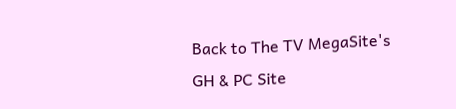Back to The TV MegaSite's GH & PC Site